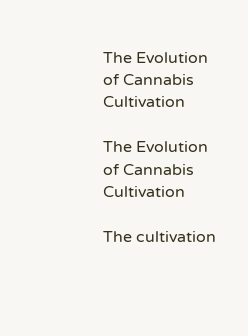The Evolution of Cannabis Cultivation

The Evolution of Cannabis Cultivation

The cultivation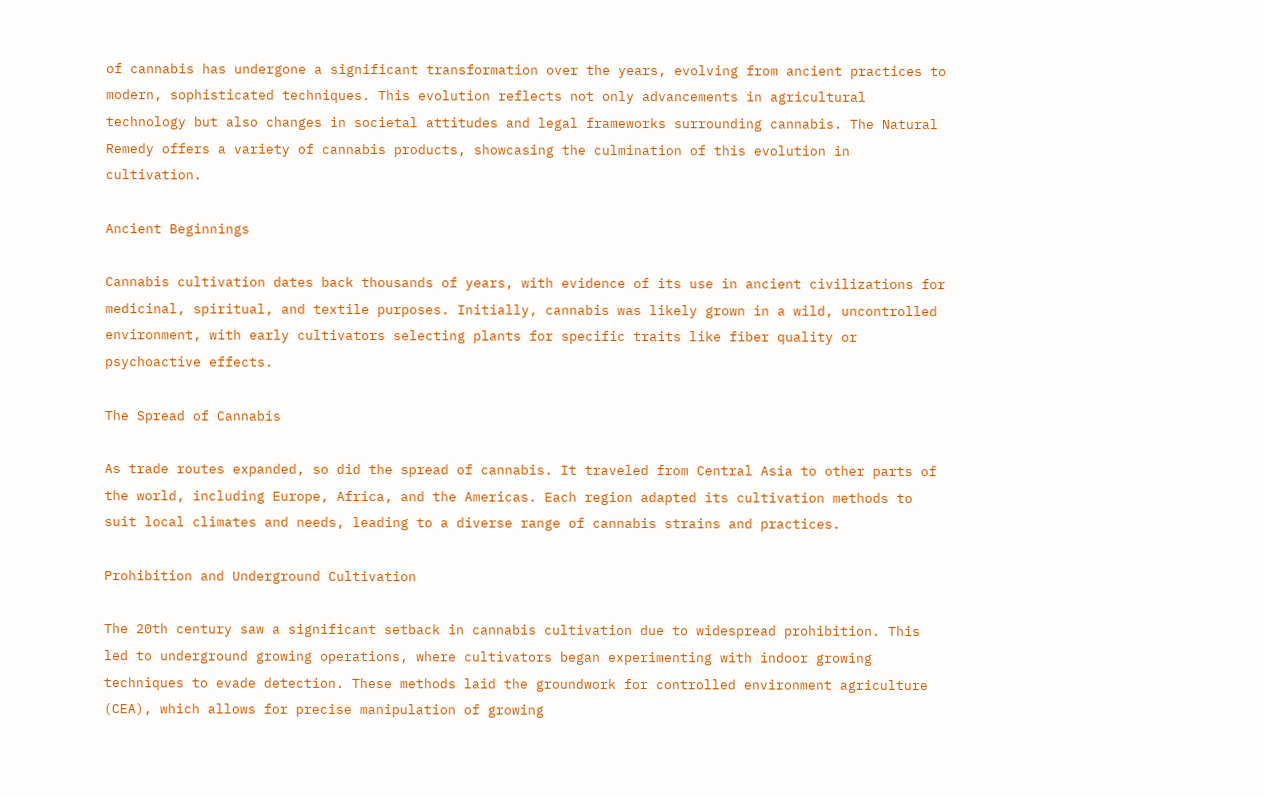of cannabis has undergone a significant transformation over the years, evolving from ancient practices to modern, sophisticated techniques. This evolution reflects not only advancements in agricultural technology but also changes in societal attitudes and legal frameworks surrounding cannabis. The Natural Remedy offers a variety of cannabis products, showcasing the culmination of this evolution in cultivation.

Ancient Beginnings

Cannabis cultivation dates back thousands of years, with evidence of its use in ancient civilizations for medicinal, spiritual, and textile purposes. Initially, cannabis was likely grown in a wild, uncontrolled environment, with early cultivators selecting plants for specific traits like fiber quality or psychoactive effects.

The Spread of Cannabis

As trade routes expanded, so did the spread of cannabis. It traveled from Central Asia to other parts of the world, including Europe, Africa, and the Americas. Each region adapted its cultivation methods to suit local climates and needs, leading to a diverse range of cannabis strains and practices.

Prohibition and Underground Cultivation

The 20th century saw a significant setback in cannabis cultivation due to widespread prohibition. This led to underground growing operations, where cultivators began experimenting with indoor growing techniques to evade detection. These methods laid the groundwork for controlled environment agriculture (CEA), which allows for precise manipulation of growing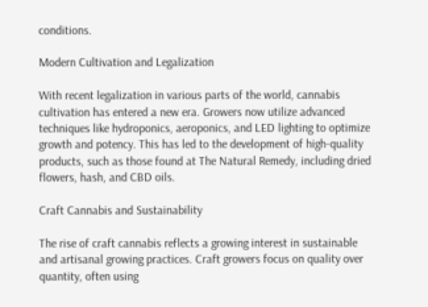conditions.

Modern Cultivation and Legalization

With recent legalization in various parts of the world, cannabis cultivation has entered a new era. Growers now utilize advanced techniques like hydroponics, aeroponics, and LED lighting to optimize growth and potency. This has led to the development of high-quality products, such as those found at The Natural Remedy, including dried flowers, hash, and CBD oils.

Craft Cannabis and Sustainability

The rise of craft cannabis reflects a growing interest in sustainable and artisanal growing practices. Craft growers focus on quality over quantity, often using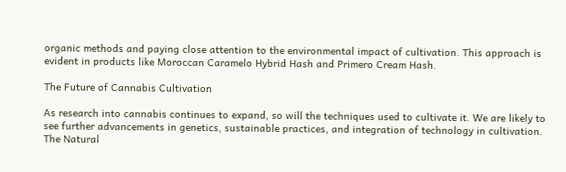organic methods and paying close attention to the environmental impact of cultivation. This approach is evident in products like Moroccan Caramelo Hybrid Hash and Primero Cream Hash.

The Future of Cannabis Cultivation

As research into cannabis continues to expand, so will the techniques used to cultivate it. We are likely to see further advancements in genetics, sustainable practices, and integration of technology in cultivation. The Natural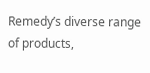Remedy’s diverse range of products,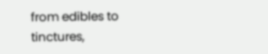from edibles to tinctures,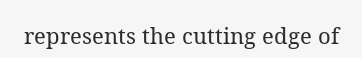represents the cutting edge of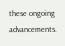these ongoing advancements.